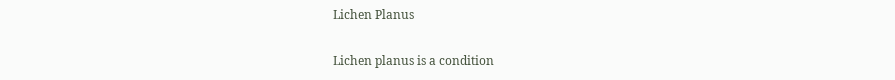Lichen Planus

Lichen planus is a condition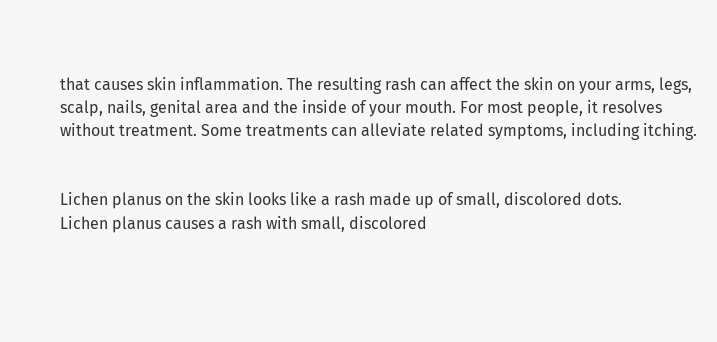that causes skin inflammation. The resulting rash can affect the skin on your arms, legs, scalp, nails, genital area and the inside of your mouth. For most people, it resolves without treatment. Some treatments can alleviate related symptoms, including itching.


Lichen planus on the skin looks like a rash made up of small, discolored dots.
Lichen planus causes a rash with small, discolored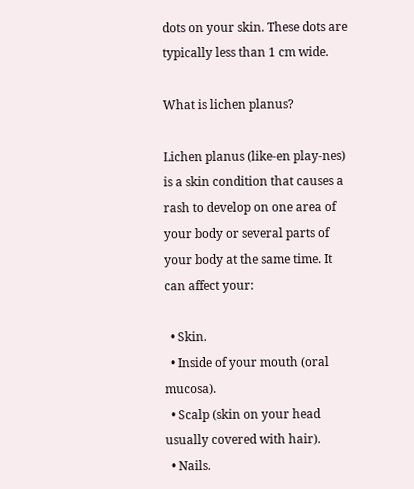dots on your skin. These dots are typically less than 1 cm wide.

What is lichen planus?

Lichen planus (like-en play-nes) is a skin condition that causes a rash to develop on one area of your body or several parts of your body at the same time. It can affect your:

  • Skin.
  • Inside of your mouth (oral mucosa).
  • Scalp (skin on your head usually covered with hair).
  • Nails.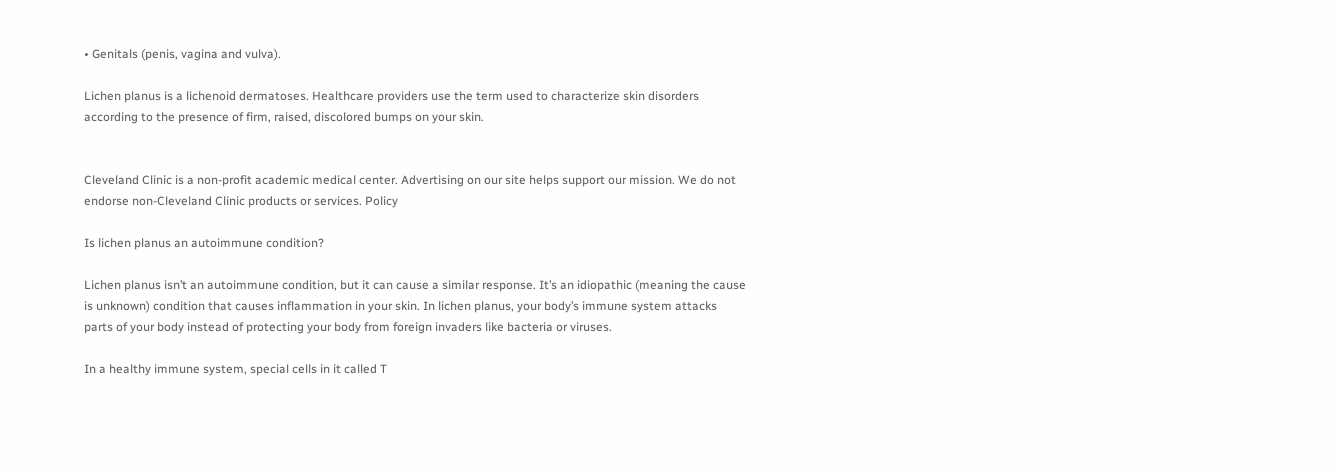• Genitals (penis, vagina and vulva).

Lichen planus is a lichenoid dermatoses. Healthcare providers use the term used to characterize skin disorders according to the presence of firm, raised, discolored bumps on your skin.


Cleveland Clinic is a non-profit academic medical center. Advertising on our site helps support our mission. We do not endorse non-Cleveland Clinic products or services. Policy

Is lichen planus an autoimmune condition?

Lichen planus isn’t an autoimmune condition, but it can cause a similar response. It’s an idiopathic (meaning the cause is unknown) condition that causes inflammation in your skin. In lichen planus, your body’s immune system attacks parts of your body instead of protecting your body from foreign invaders like bacteria or viruses.

In a healthy immune system, special cells in it called T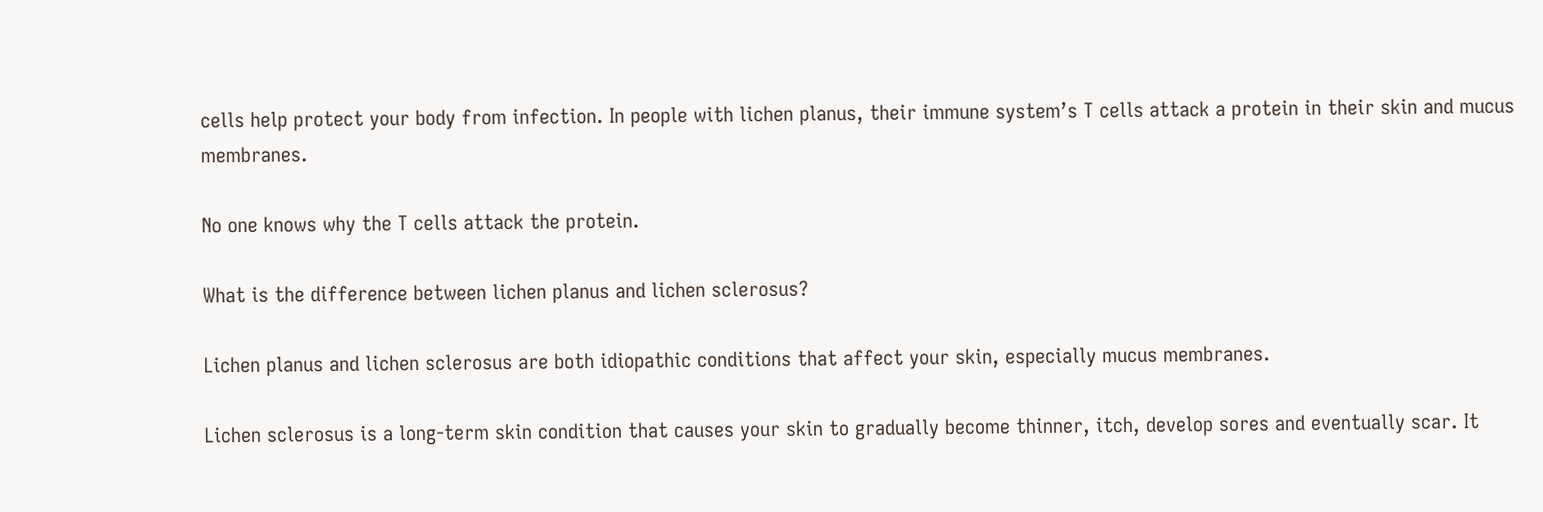cells help protect your body from infection. In people with lichen planus, their immune system’s T cells attack a protein in their skin and mucus membranes.

No one knows why the T cells attack the protein.

What is the difference between lichen planus and lichen sclerosus?

Lichen planus and lichen sclerosus are both idiopathic conditions that affect your skin, especially mucus membranes.

Lichen sclerosus is a long-term skin condition that causes your skin to gradually become thinner, itch, develop sores and eventually scar. It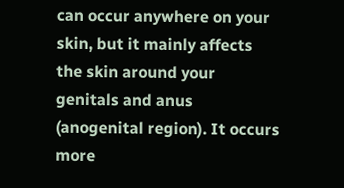can occur anywhere on your skin, but it mainly affects the skin around your genitals and anus (anogenital region). It occurs more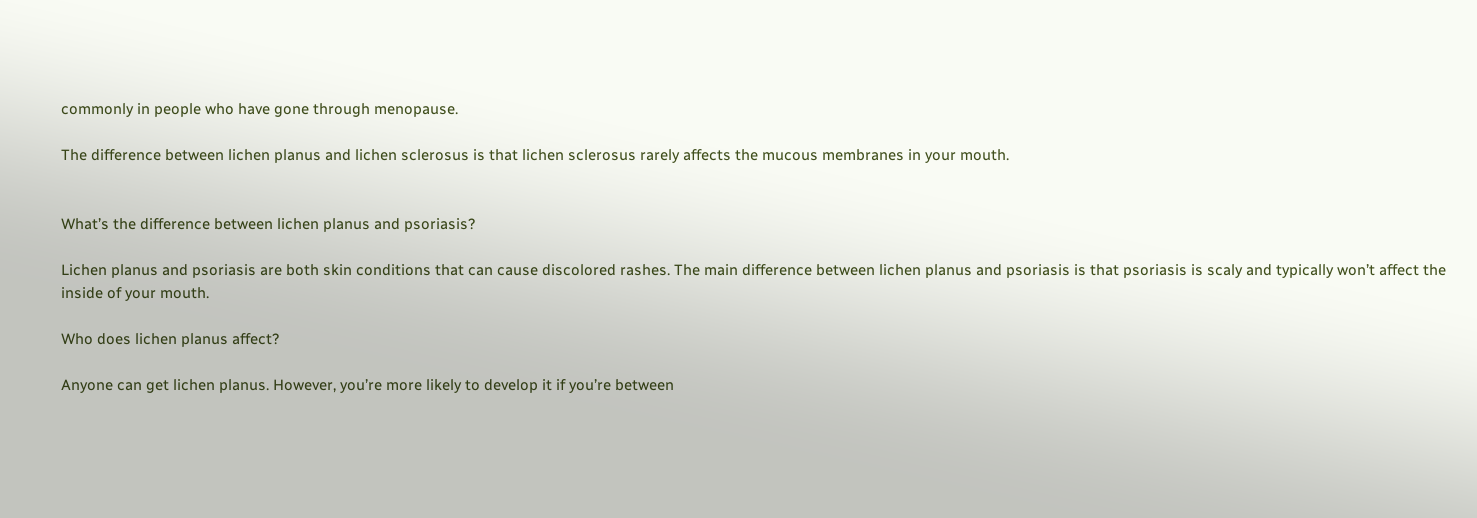commonly in people who have gone through menopause.

The difference between lichen planus and lichen sclerosus is that lichen sclerosus rarely affects the mucous membranes in your mouth.


What’s the difference between lichen planus and psoriasis?

Lichen planus and psoriasis are both skin conditions that can cause discolored rashes. The main difference between lichen planus and psoriasis is that psoriasis is scaly and typically won’t affect the inside of your mouth.

Who does lichen planus affect?

Anyone can get lichen planus. However, you’re more likely to develop it if you’re between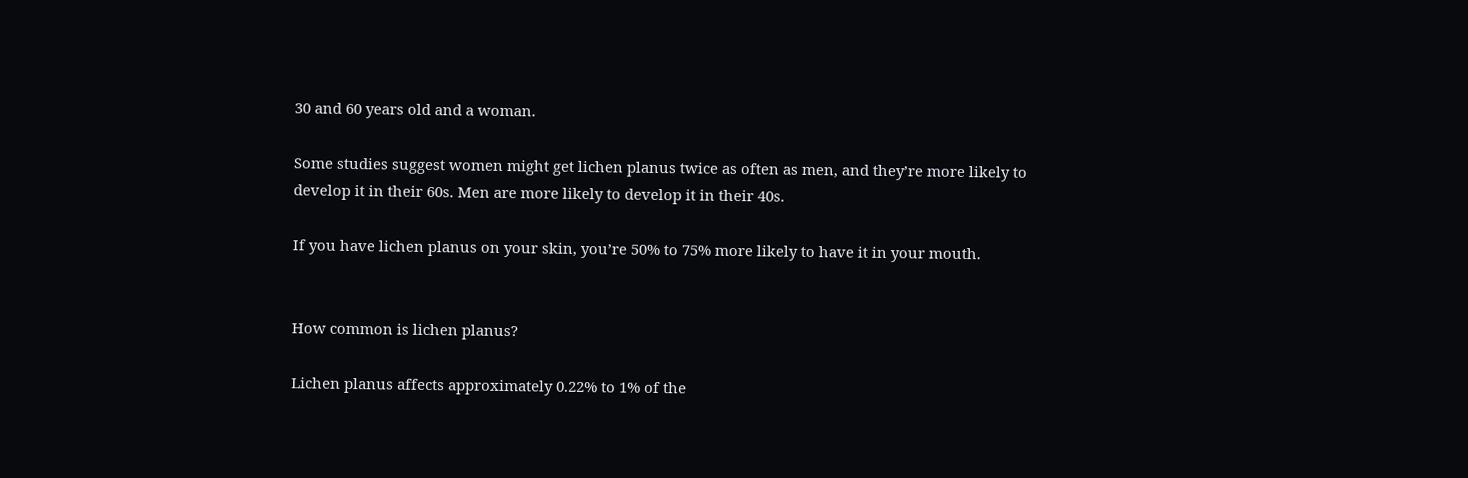30 and 60 years old and a woman.

Some studies suggest women might get lichen planus twice as often as men, and they’re more likely to develop it in their 60s. Men are more likely to develop it in their 40s.

If you have lichen planus on your skin, you’re 50% to 75% more likely to have it in your mouth.


How common is lichen planus?

Lichen planus affects approximately 0.22% to 1% of the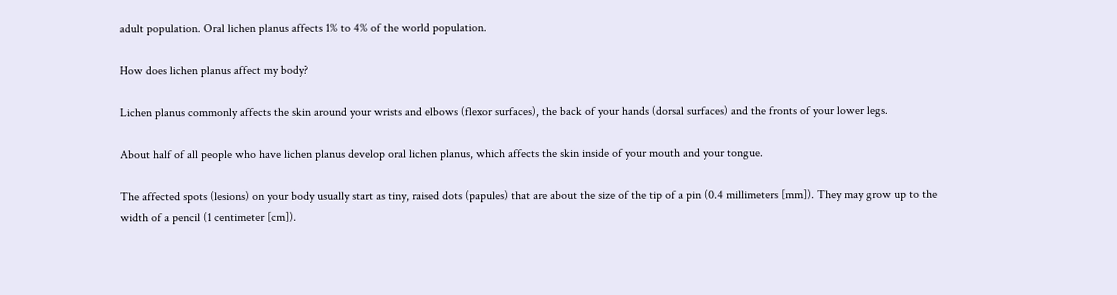adult population. Oral lichen planus affects 1% to 4% of the world population.

How does lichen planus affect my body?

Lichen planus commonly affects the skin around your wrists and elbows (flexor surfaces), the back of your hands (dorsal surfaces) and the fronts of your lower legs.

About half of all people who have lichen planus develop oral lichen planus, which affects the skin inside of your mouth and your tongue.

The affected spots (lesions) on your body usually start as tiny, raised dots (papules) that are about the size of the tip of a pin (0.4 millimeters [mm]). They may grow up to the width of a pencil (1 centimeter [cm]).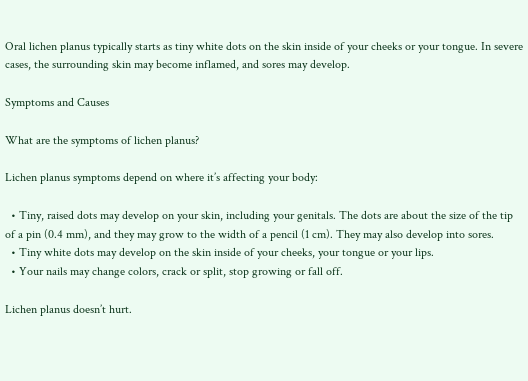Oral lichen planus typically starts as tiny white dots on the skin inside of your cheeks or your tongue. In severe cases, the surrounding skin may become inflamed, and sores may develop.

Symptoms and Causes

What are the symptoms of lichen planus?

Lichen planus symptoms depend on where it’s affecting your body:

  • Tiny, raised dots may develop on your skin, including your genitals. The dots are about the size of the tip of a pin (0.4 mm), and they may grow to the width of a pencil (1 cm). They may also develop into sores.
  • Tiny white dots may develop on the skin inside of your cheeks, your tongue or your lips.
  • Your nails may change colors, crack or split, stop growing or fall off.

Lichen planus doesn’t hurt.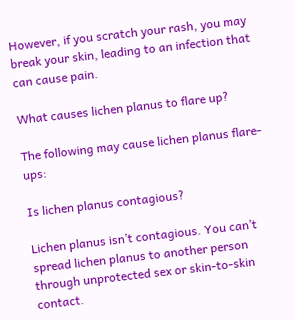However, if you scratch your rash, you may break your skin, leading to an infection that can cause pain.

What causes lichen planus to flare up?

The following may cause lichen planus flare-ups:

Is lichen planus contagious?

Lichen planus isn’t contagious. You can’t spread lichen planus to another person through unprotected sex or skin-to-skin contact.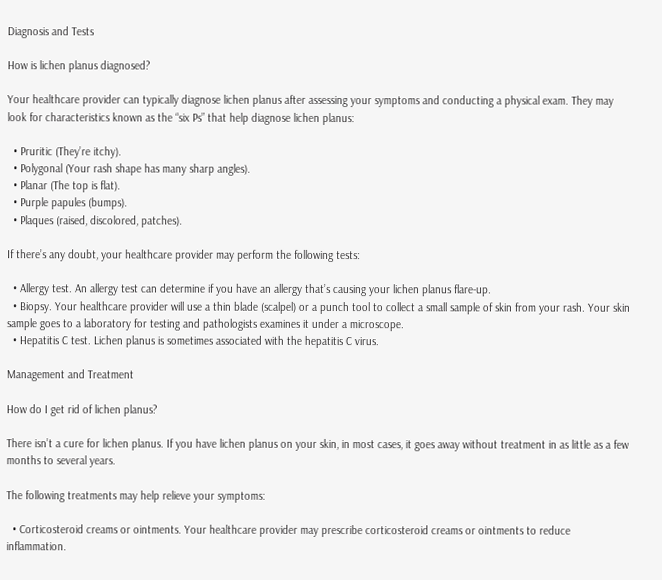Diagnosis and Tests

How is lichen planus diagnosed?

Your healthcare provider can typically diagnose lichen planus after assessing your symptoms and conducting a physical exam. They may look for characteristics known as the “six Ps” that help diagnose lichen planus:

  • Pruritic (They’re itchy).
  • Polygonal (Your rash shape has many sharp angles).
  • Planar (The top is flat).
  • Purple papules (bumps).
  • Plaques (raised, discolored, patches).

If there’s any doubt, your healthcare provider may perform the following tests:

  • Allergy test. An allergy test can determine if you have an allergy that’s causing your lichen planus flare-up.
  • Biopsy. Your healthcare provider will use a thin blade (scalpel) or a punch tool to collect a small sample of skin from your rash. Your skin sample goes to a laboratory for testing and pathologists examines it under a microscope.
  • Hepatitis C test. Lichen planus is sometimes associated with the hepatitis C virus.

Management and Treatment

How do I get rid of lichen planus?

There isn’t a cure for lichen planus. If you have lichen planus on your skin, in most cases, it goes away without treatment in as little as a few months to several years.

The following treatments may help relieve your symptoms:

  • Corticosteroid creams or ointments. Your healthcare provider may prescribe corticosteroid creams or ointments to reduce inflammation.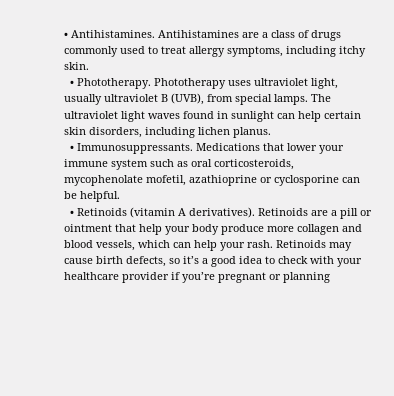• Antihistamines. Antihistamines are a class of drugs commonly used to treat allergy symptoms, including itchy skin.
  • Phototherapy. Phototherapy uses ultraviolet light, usually ultraviolet B (UVB), from special lamps. The ultraviolet light waves found in sunlight can help certain skin disorders, including lichen planus.
  • Immunosuppressants. Medications that lower your immune system such as oral corticosteroids, mycophenolate mofetil, azathioprine or cyclosporine can be helpful.
  • Retinoids (vitamin A derivatives). Retinoids are a pill or ointment that help your body produce more collagen and blood vessels, which can help your rash. Retinoids may cause birth defects, so it’s a good idea to check with your healthcare provider if you’re pregnant or planning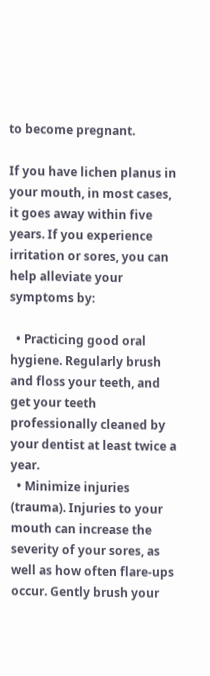to become pregnant.

If you have lichen planus in your mouth, in most cases, it goes away within five years. If you experience irritation or sores, you can help alleviate your symptoms by:

  • Practicing good oral hygiene. Regularly brush and floss your teeth, and get your teeth professionally cleaned by your dentist at least twice a year.
  • Minimize injuries (trauma). Injuries to your mouth can increase the severity of your sores, as well as how often flare-ups occur. Gently brush your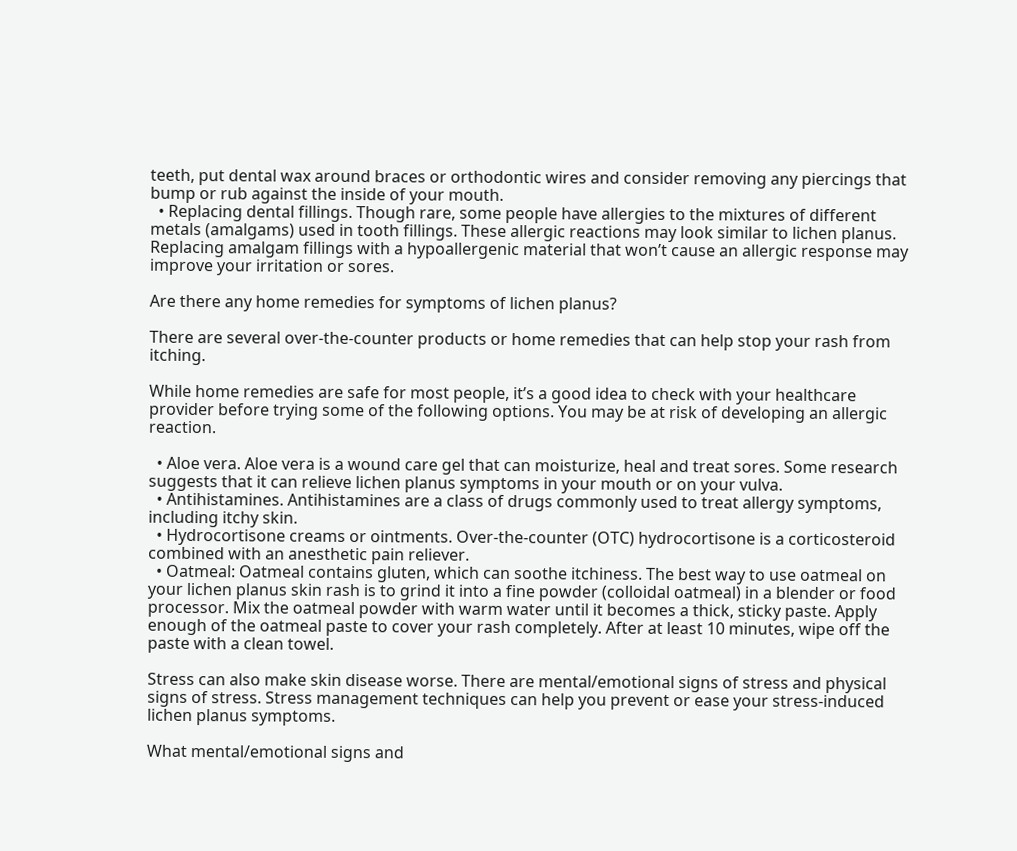teeth, put dental wax around braces or orthodontic wires and consider removing any piercings that bump or rub against the inside of your mouth.
  • Replacing dental fillings. Though rare, some people have allergies to the mixtures of different metals (amalgams) used in tooth fillings. These allergic reactions may look similar to lichen planus. Replacing amalgam fillings with a hypoallergenic material that won’t cause an allergic response may improve your irritation or sores.

Are there any home remedies for symptoms of lichen planus?

There are several over-the-counter products or home remedies that can help stop your rash from itching.

While home remedies are safe for most people, it’s a good idea to check with your healthcare provider before trying some of the following options. You may be at risk of developing an allergic reaction.

  • Aloe vera. Aloe vera is a wound care gel that can moisturize, heal and treat sores. Some research suggests that it can relieve lichen planus symptoms in your mouth or on your vulva.
  • Antihistamines. Antihistamines are a class of drugs commonly used to treat allergy symptoms, including itchy skin.
  • Hydrocortisone creams or ointments. Over-the-counter (OTC) hydrocortisone is a corticosteroid combined with an anesthetic pain reliever.
  • Oatmeal: Oatmeal contains gluten, which can soothe itchiness. The best way to use oatmeal on your lichen planus skin rash is to grind it into a fine powder (colloidal oatmeal) in a blender or food processor. Mix the oatmeal powder with warm water until it becomes a thick, sticky paste. Apply enough of the oatmeal paste to cover your rash completely. After at least 10 minutes, wipe off the paste with a clean towel.

Stress can also make skin disease worse. There are mental/emotional signs of stress and physical signs of stress. Stress management techniques can help you prevent or ease your stress-induced lichen planus symptoms.

What mental/emotional signs and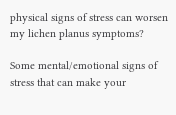physical signs of stress can worsen my lichen planus symptoms?

Some mental/emotional signs of stress that can make your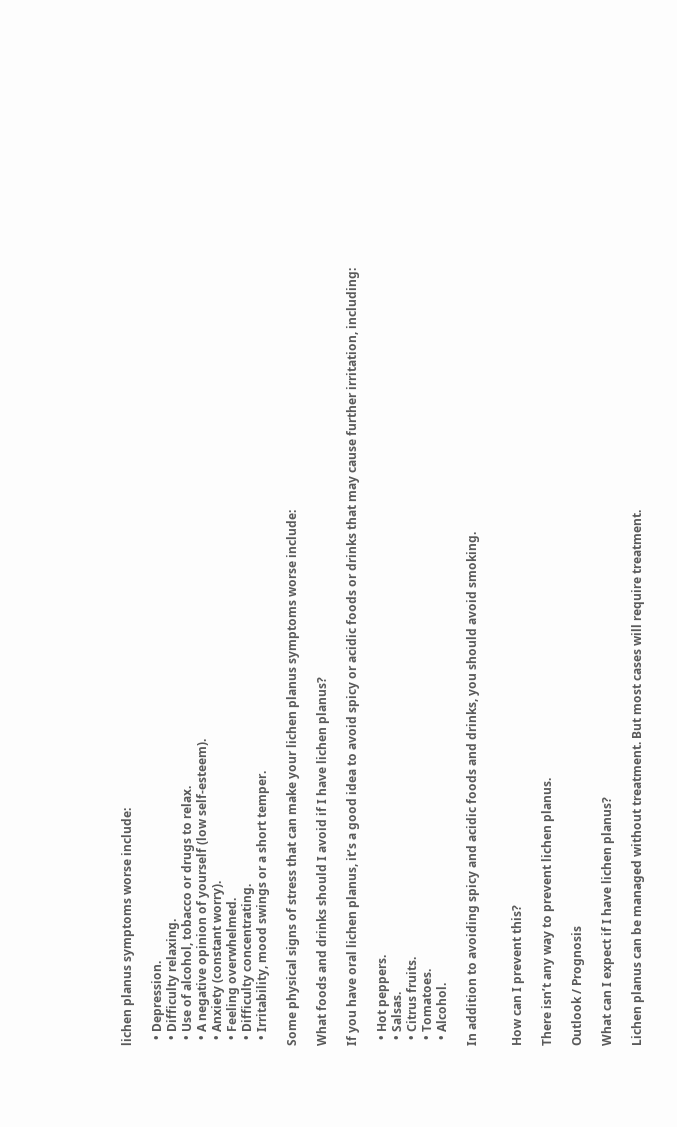lichen planus symptoms worse include:

  • Depression.
  • Difficulty relaxing.
  • Use of alcohol, tobacco or drugs to relax.
  • A negative opinion of yourself (low self-esteem).
  • Anxiety (constant worry).
  • Feeling overwhelmed.
  • Difficulty concentrating.
  • Irritability, mood swings or a short temper.

Some physical signs of stress that can make your lichen planus symptoms worse include:

What foods and drinks should I avoid if I have lichen planus?

If you have oral lichen planus, it’s a good idea to avoid spicy or acidic foods or drinks that may cause further irritation, including:

  • Hot peppers.
  • Salsas.
  • Citrus fruits.
  • Tomatoes.
  • Alcohol.

In addition to avoiding spicy and acidic foods and drinks, you should avoid smoking.


How can I prevent this?

There isn’t any way to prevent lichen planus.

Outlook / Prognosis

What can I expect if I have lichen planus?

Lichen planus can be managed without treatment. But most cases will require treatment.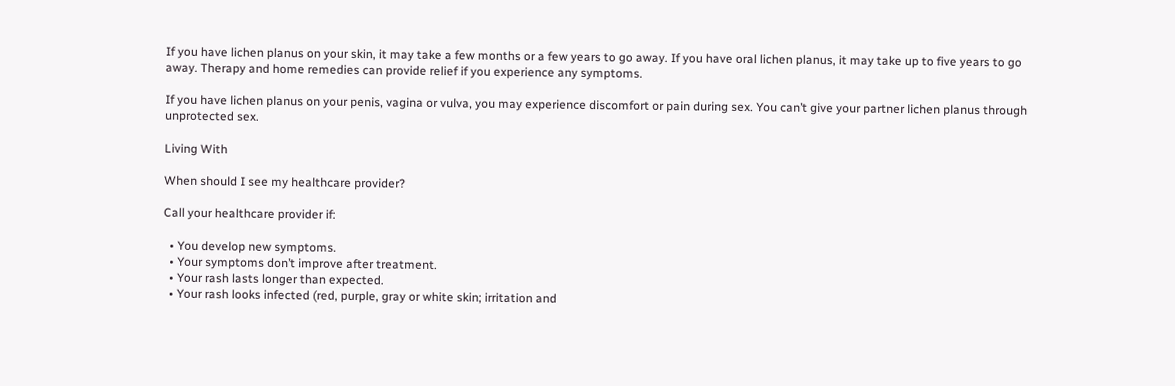If you have lichen planus on your skin, it may take a few months or a few years to go away. If you have oral lichen planus, it may take up to five years to go away. Therapy and home remedies can provide relief if you experience any symptoms.

If you have lichen planus on your penis, vagina or vulva, you may experience discomfort or pain during sex. You can’t give your partner lichen planus through unprotected sex.

Living With

When should I see my healthcare provider?

Call your healthcare provider if:

  • You develop new symptoms.
  • Your symptoms don’t improve after treatment.
  • Your rash lasts longer than expected.
  • Your rash looks infected (red, purple, gray or white skin; irritation and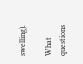swelling).

What questions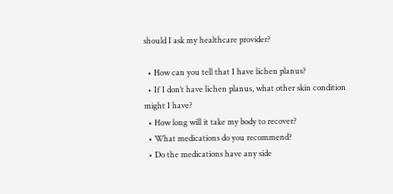should I ask my healthcare provider?

  • How can you tell that I have lichen planus?
  • If I don’t have lichen planus, what other skin condition might I have?
  • How long will it take my body to recover?
  • What medications do you recommend?
  • Do the medications have any side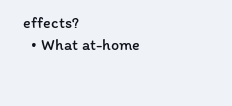effects?
  • What at-home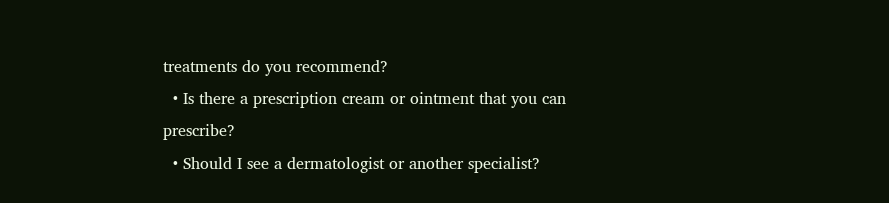treatments do you recommend?
  • Is there a prescription cream or ointment that you can prescribe?
  • Should I see a dermatologist or another specialist?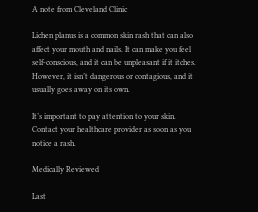A note from Cleveland Clinic

Lichen planus is a common skin rash that can also affect your mouth and nails. It can make you feel self-conscious, and it can be unpleasant if it itches. However, it isn’t dangerous or contagious, and it usually goes away on its own.

It’s important to pay attention to your skin. Contact your healthcare provider as soon as you notice a rash.

Medically Reviewed

Last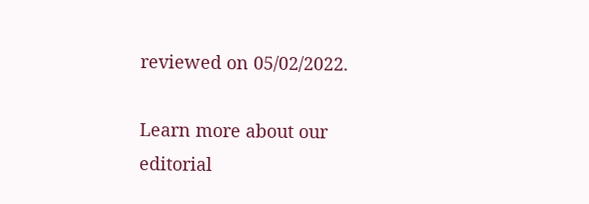reviewed on 05/02/2022.

Learn more about our editorial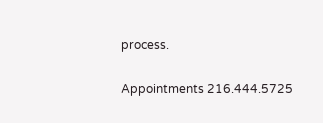process.

Appointments 216.444.5725